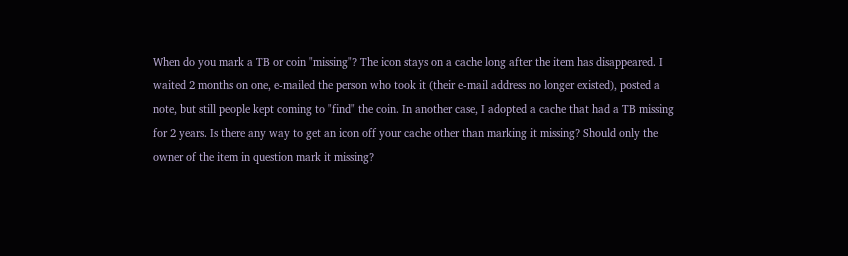When do you mark a TB or coin "missing"? The icon stays on a cache long after the item has disappeared. I waited 2 months on one, e-mailed the person who took it (their e-mail address no longer existed), posted a note, but still people kept coming to "find" the coin. In another case, I adopted a cache that had a TB missing for 2 years. Is there any way to get an icon off your cache other than marking it missing? Should only the owner of the item in question mark it missing?